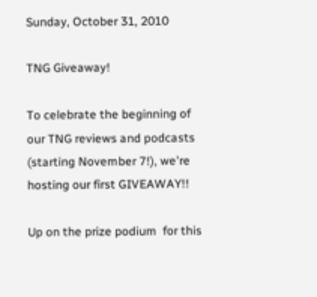Sunday, October 31, 2010

TNG Giveaway!

To celebrate the beginning of our TNG reviews and podcasts (starting November 7!), we're hosting our first GIVEAWAY!!

Up on the prize podium  for this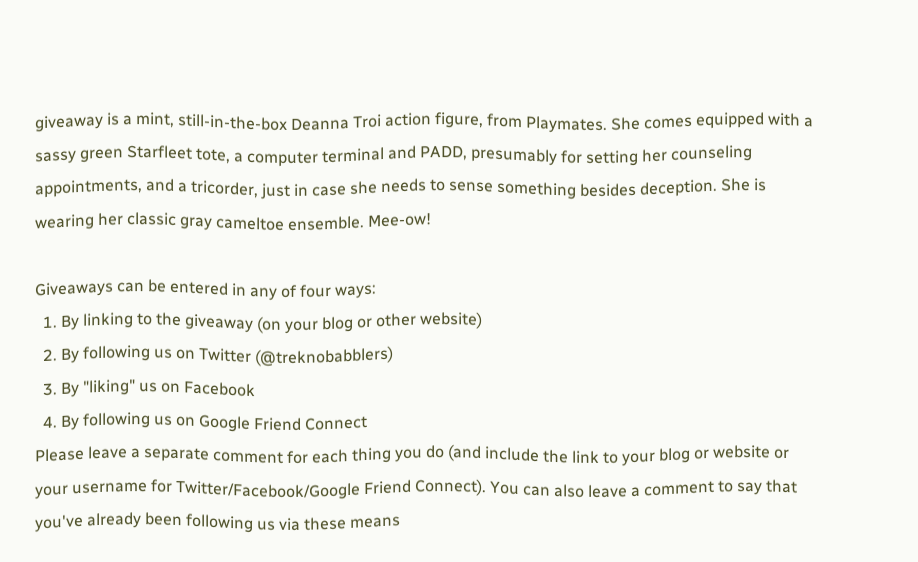giveaway is a mint, still-in-the-box Deanna Troi action figure, from Playmates. She comes equipped with a sassy green Starfleet tote, a computer terminal and PADD, presumably for setting her counseling appointments, and a tricorder, just in case she needs to sense something besides deception. She is wearing her classic gray cameltoe ensemble. Mee-ow!

Giveaways can be entered in any of four ways:
  1. By linking to the giveaway (on your blog or other website)
  2. By following us on Twitter (@treknobabblers)
  3. By "liking" us on Facebook
  4. By following us on Google Friend Connect
Please leave a separate comment for each thing you do (and include the link to your blog or website or your username for Twitter/Facebook/Google Friend Connect). You can also leave a comment to say that you've already been following us via these means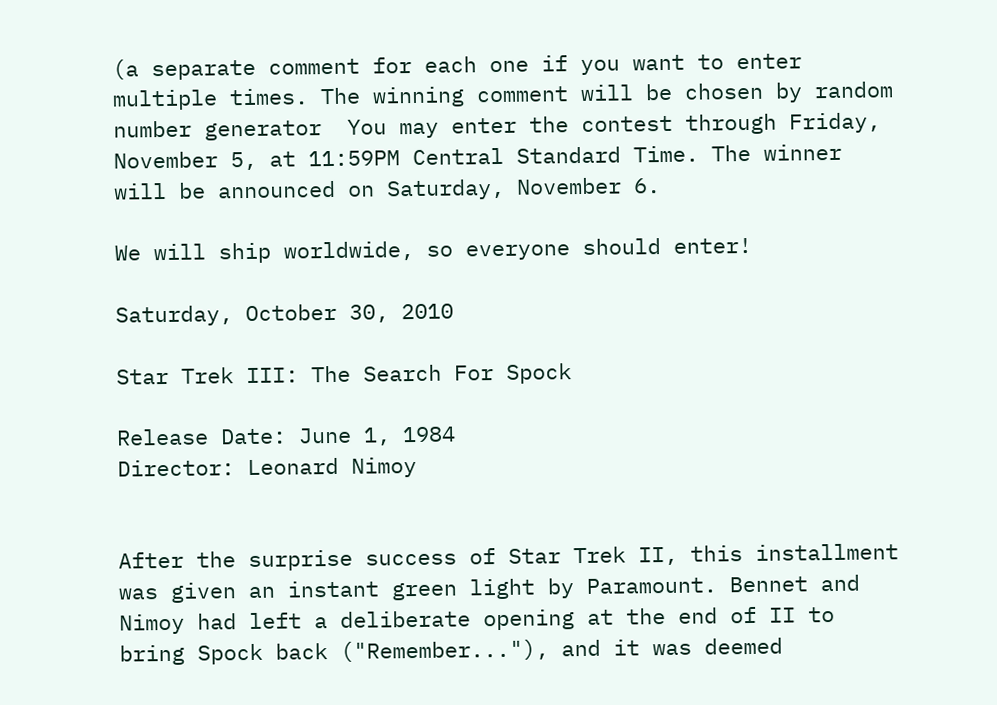(a separate comment for each one if you want to enter multiple times. The winning comment will be chosen by random number generator  You may enter the contest through Friday, November 5, at 11:59PM Central Standard Time. The winner will be announced on Saturday, November 6.

We will ship worldwide, so everyone should enter!

Saturday, October 30, 2010

Star Trek III: The Search For Spock

Release Date: June 1, 1984
Director: Leonard Nimoy


After the surprise success of Star Trek II, this installment was given an instant green light by Paramount. Bennet and Nimoy had left a deliberate opening at the end of II to bring Spock back ("Remember..."), and it was deemed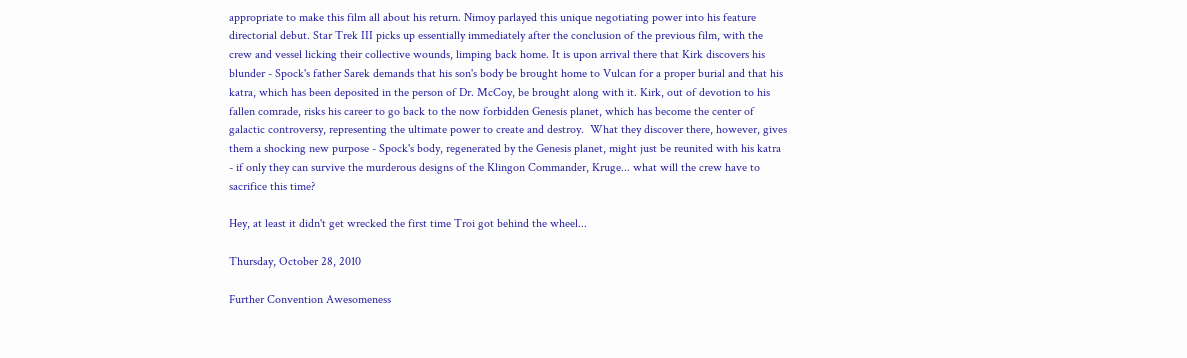appropriate to make this film all about his return. Nimoy parlayed this unique negotiating power into his feature directorial debut. Star Trek III picks up essentially immediately after the conclusion of the previous film, with the crew and vessel licking their collective wounds, limping back home. It is upon arrival there that Kirk discovers his blunder - Spock's father Sarek demands that his son's body be brought home to Vulcan for a proper burial and that his katra, which has been deposited in the person of Dr. McCoy, be brought along with it. Kirk, out of devotion to his fallen comrade, risks his career to go back to the now forbidden Genesis planet, which has become the center of galactic controversy, representing the ultimate power to create and destroy.  What they discover there, however, gives them a shocking new purpose - Spock's body, regenerated by the Genesis planet, might just be reunited with his katra - if only they can survive the murderous designs of the Klingon Commander, Kruge... what will the crew have to sacrifice this time?

Hey, at least it didn't get wrecked the first time Troi got behind the wheel...

Thursday, October 28, 2010

Further Convention Awesomeness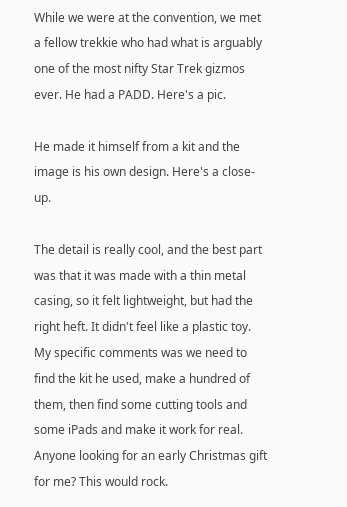While we were at the convention, we met a fellow trekkie who had what is arguably one of the most nifty Star Trek gizmos ever. He had a PADD. Here's a pic.

He made it himself from a kit and the image is his own design. Here's a close-up.

The detail is really cool, and the best part was that it was made with a thin metal casing, so it felt lightweight, but had the right heft. It didn't feel like a plastic toy. My specific comments was we need to find the kit he used, make a hundred of them, then find some cutting tools and some iPads and make it work for real. Anyone looking for an early Christmas gift for me? This would rock.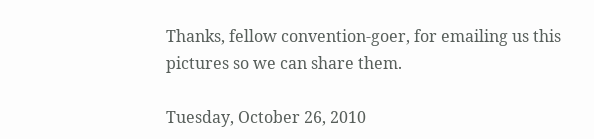Thanks, fellow convention-goer, for emailing us this pictures so we can share them.

Tuesday, October 26, 2010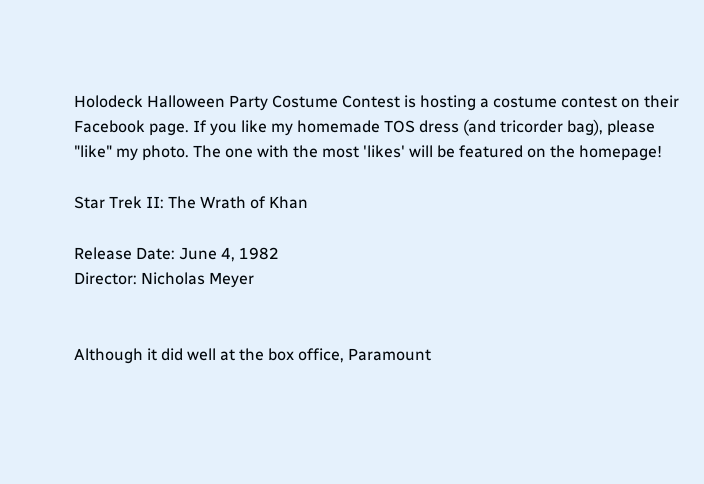Holodeck Halloween Party Costume Contest is hosting a costume contest on their Facebook page. If you like my homemade TOS dress (and tricorder bag), please "like" my photo. The one with the most 'likes' will be featured on the homepage!

Star Trek II: The Wrath of Khan

Release Date: June 4, 1982
Director: Nicholas Meyer


Although it did well at the box office, Paramount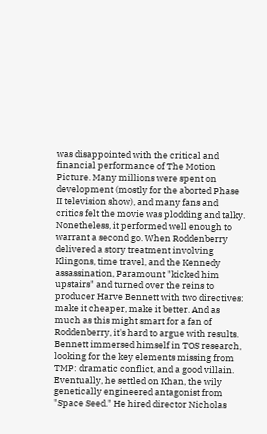was disappointed with the critical and financial performance of The Motion Picture. Many millions were spent on development (mostly for the aborted Phase II television show), and many fans and critics felt the movie was plodding and talky. Nonetheless, it performed well enough to warrant a second go. When Roddenberry delivered a story treatment involving Klingons, time travel, and the Kennedy assassination, Paramount "kicked him upstairs" and turned over the reins to producer Harve Bennett with two directives: make it cheaper, make it better. And as much as this might smart for a fan of Roddenberry, it's hard to argue with results. Bennett immersed himself in TOS research, looking for the key elements missing from TMP: dramatic conflict, and a good villain. Eventually, he settled on Khan, the wily genetically engineered antagonist from "Space Seed." He hired director Nicholas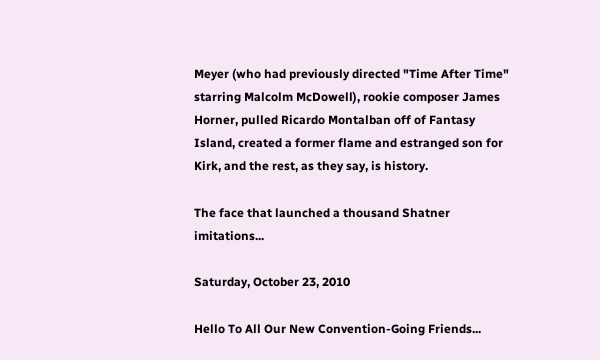Meyer (who had previously directed "Time After Time" starring Malcolm McDowell), rookie composer James Horner, pulled Ricardo Montalban off of Fantasy Island, created a former flame and estranged son for Kirk, and the rest, as they say, is history.

The face that launched a thousand Shatner imitations...

Saturday, October 23, 2010

Hello To All Our New Convention-Going Friends...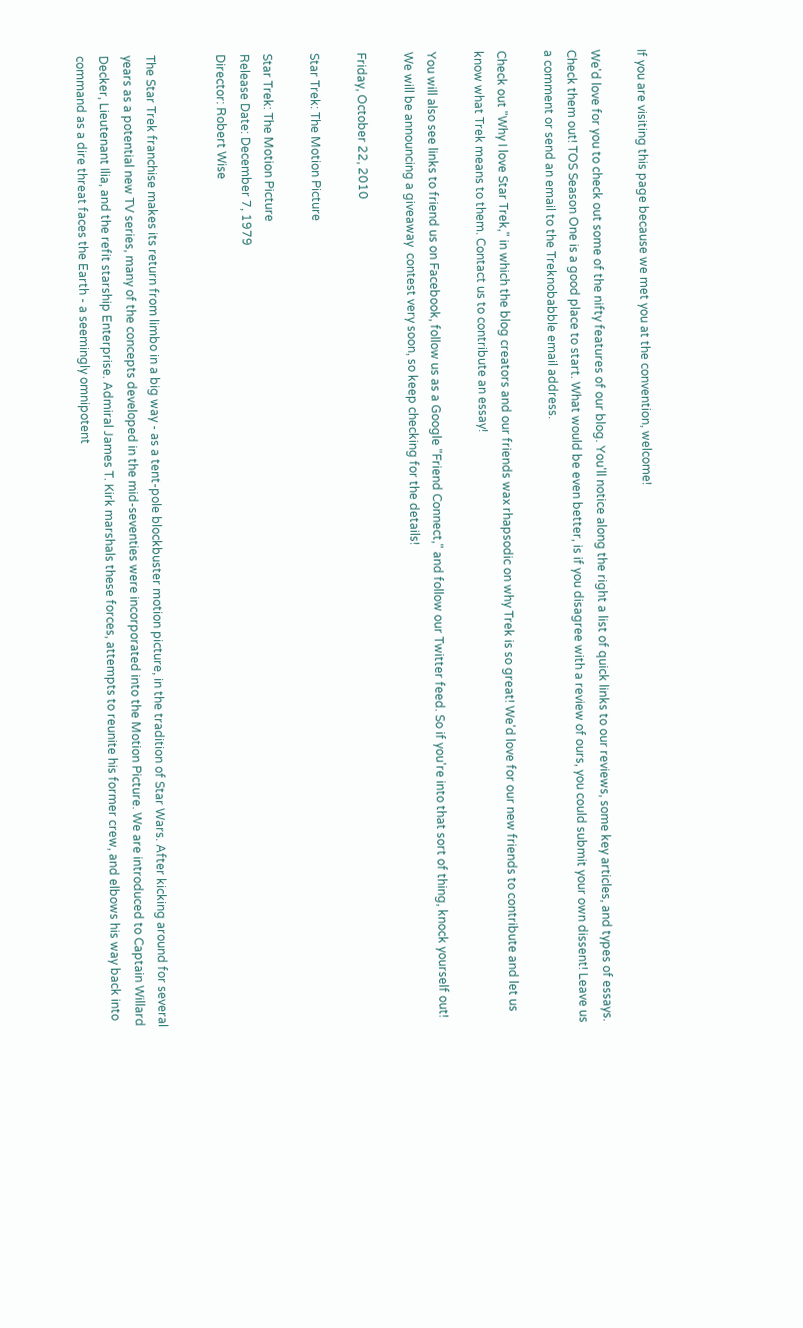If you are visiting this page because we met you at the convention, welcome!

We'd love for you to check out some of the nifty features of our blog. You'll notice along the right a list of quick links to our reviews, some key articles, and types of essays. Check them out! TOS Season One is a good place to start. What would be even better, is if you disagree with a review of ours, you could submit your own dissent! Leave us a comment or send an email to the Treknobabble email address.

Check out "Why I love Star Trek," in which the blog creators and our friends wax rhapsodic on why Trek is so great! We'd love for our new friends to contribute and let us know what Trek means to them. Contact us to contribute an essay!

You will also see links to friend us on Facebook, follow us as a Google "Friend Connect," and follow our Twitter feed. So if you're into that sort of thing, knock yourself out! We will be announcing a giveaway  contest very soon, so keep checking for the details!

Friday, October 22, 2010

Star Trek: The Motion Picture

Star Trek: The Motion Picture
Release Date: December 7, 1979
Director: Robert Wise


The Star Trek franchise makes its return from limbo in a big way - as a tent-pole blockbuster motion picture, in the tradition of Star Wars. After kicking around for several years as a potential new TV series, many of the concepts developed in the mid-seventies were incorporated into the Motion Picture. We are introduced to Captain Willard Decker, Lieutenant Ilia, and the refit starship Enterprise. Admiral James T. Kirk marshals these forces, attempts to reunite his former crew, and elbows his way back into command as a dire threat faces the Earth - a seemingly omnipotent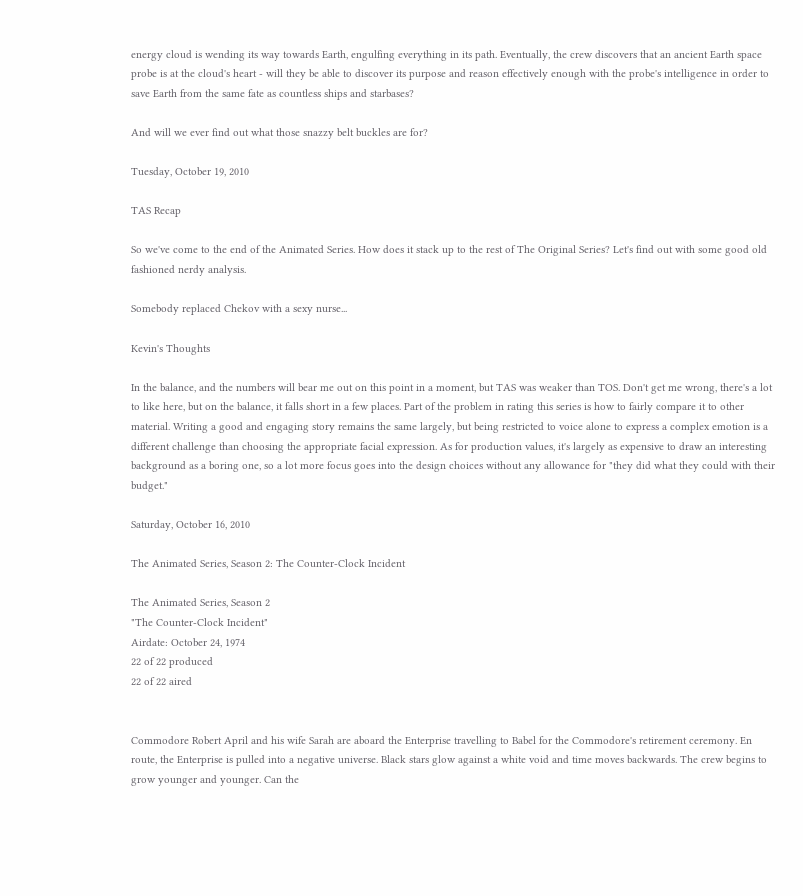energy cloud is wending its way towards Earth, engulfing everything in its path. Eventually, the crew discovers that an ancient Earth space probe is at the cloud's heart - will they be able to discover its purpose and reason effectively enough with the probe's intelligence in order to save Earth from the same fate as countless ships and starbases?

And will we ever find out what those snazzy belt buckles are for?

Tuesday, October 19, 2010

TAS Recap

So we've come to the end of the Animated Series. How does it stack up to the rest of The Original Series? Let's find out with some good old fashioned nerdy analysis.

Somebody replaced Chekov with a sexy nurse...

Kevin's Thoughts

In the balance, and the numbers will bear me out on this point in a moment, but TAS was weaker than TOS. Don't get me wrong, there's a lot to like here, but on the balance, it falls short in a few places. Part of the problem in rating this series is how to fairly compare it to other material. Writing a good and engaging story remains the same largely, but being restricted to voice alone to express a complex emotion is a different challenge than choosing the appropriate facial expression. As for production values, it's largely as expensive to draw an interesting background as a boring one, so a lot more focus goes into the design choices without any allowance for "they did what they could with their budget."

Saturday, October 16, 2010

The Animated Series, Season 2: The Counter-Clock Incident

The Animated Series, Season 2
"The Counter-Clock Incident"
Airdate: October 24, 1974
22 of 22 produced
22 of 22 aired


Commodore Robert April and his wife Sarah are aboard the Enterprise travelling to Babel for the Commodore's retirement ceremony. En route, the Enterprise is pulled into a negative universe. Black stars glow against a white void and time moves backwards. The crew begins to grow younger and younger. Can the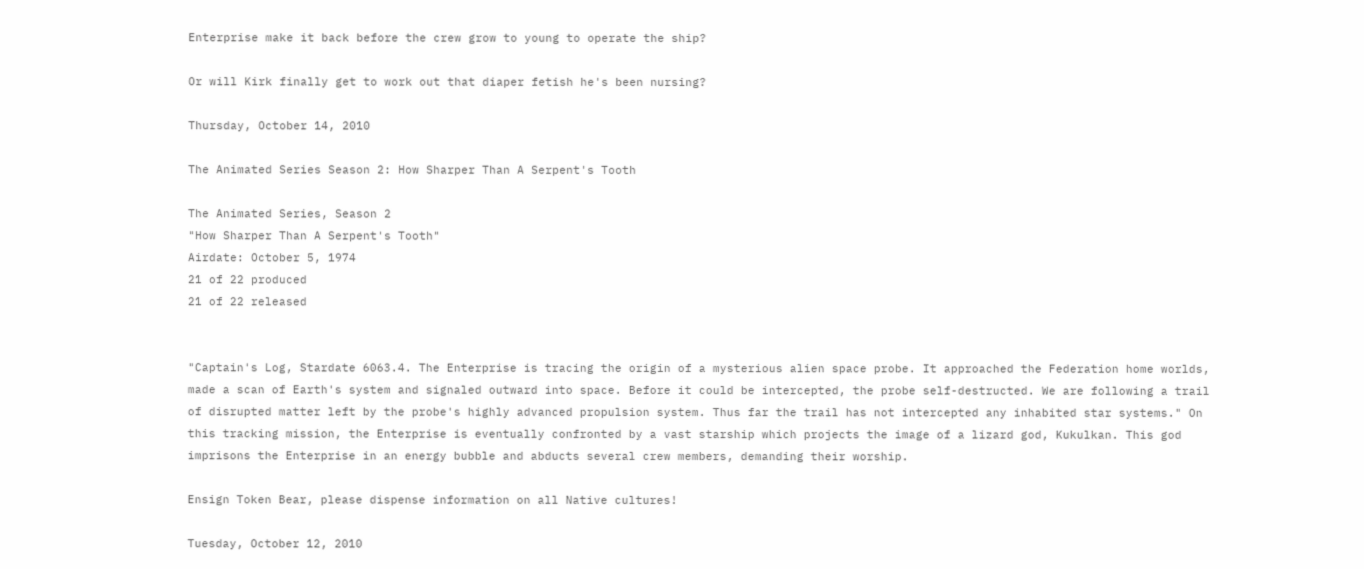Enterprise make it back before the crew grow to young to operate the ship?

Or will Kirk finally get to work out that diaper fetish he's been nursing?

Thursday, October 14, 2010

The Animated Series Season 2: How Sharper Than A Serpent's Tooth

The Animated Series, Season 2
"How Sharper Than A Serpent's Tooth"
Airdate: October 5, 1974
21 of 22 produced
21 of 22 released


"Captain's Log, Stardate 6063.4. The Enterprise is tracing the origin of a mysterious alien space probe. It approached the Federation home worlds, made a scan of Earth's system and signaled outward into space. Before it could be intercepted, the probe self-destructed. We are following a trail of disrupted matter left by the probe's highly advanced propulsion system. Thus far the trail has not intercepted any inhabited star systems." On this tracking mission, the Enterprise is eventually confronted by a vast starship which projects the image of a lizard god, Kukulkan. This god imprisons the Enterprise in an energy bubble and abducts several crew members, demanding their worship.

Ensign Token Bear, please dispense information on all Native cultures!

Tuesday, October 12, 2010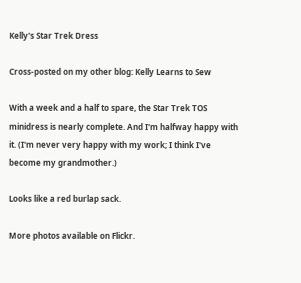Kelly's Star Trek Dress

Cross-posted on my other blog: Kelly Learns to Sew

With a week and a half to spare, the Star Trek TOS minidress is nearly complete. And I'm halfway happy with it. (I'm never very happy with my work; I think I've become my grandmother.)

Looks like a red burlap sack.

More photos available on Flickr.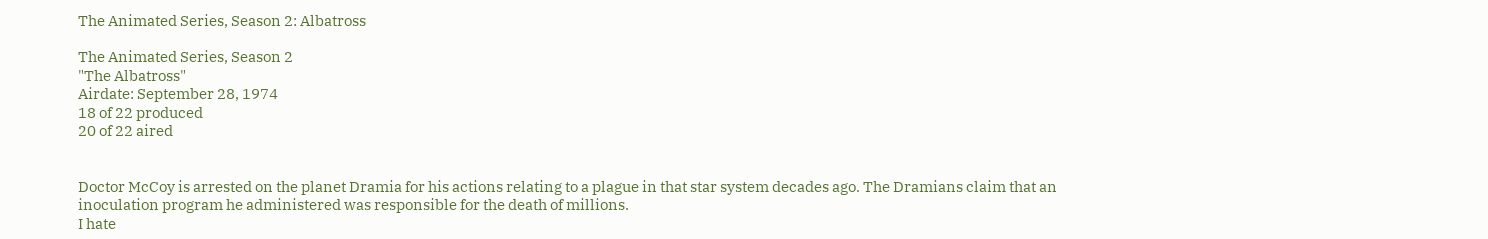The Animated Series, Season 2: Albatross

The Animated Series, Season 2
"The Albatross"
Airdate: September 28, 1974
18 of 22 produced
20 of 22 aired


Doctor McCoy is arrested on the planet Dramia for his actions relating to a plague in that star system decades ago. The Dramians claim that an inoculation program he administered was responsible for the death of millions.
I hate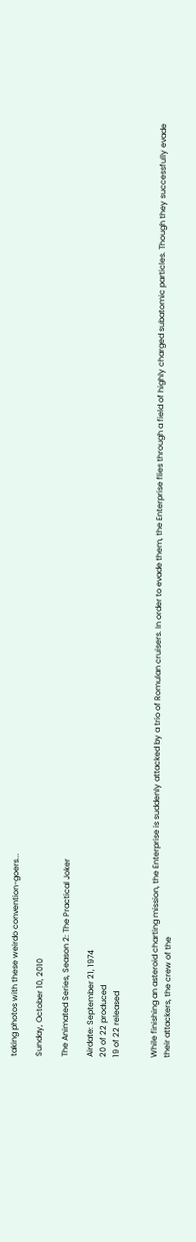taking photos with these weirdo convention-goers...

Sunday, October 10, 2010

The Animated Series, Season 2: The Practical Joker

Airdate: September 21, 1974
20 of 22 produced
19 of 22 released


While finishing an asteroid charting mission, the Enterprise is suddenly attacked by a trio of Romulan cruisers. In order to evade them, the Enterprise flies through a field of highly charged subatomic particles. Though they successfully evade their attackers, the crew of the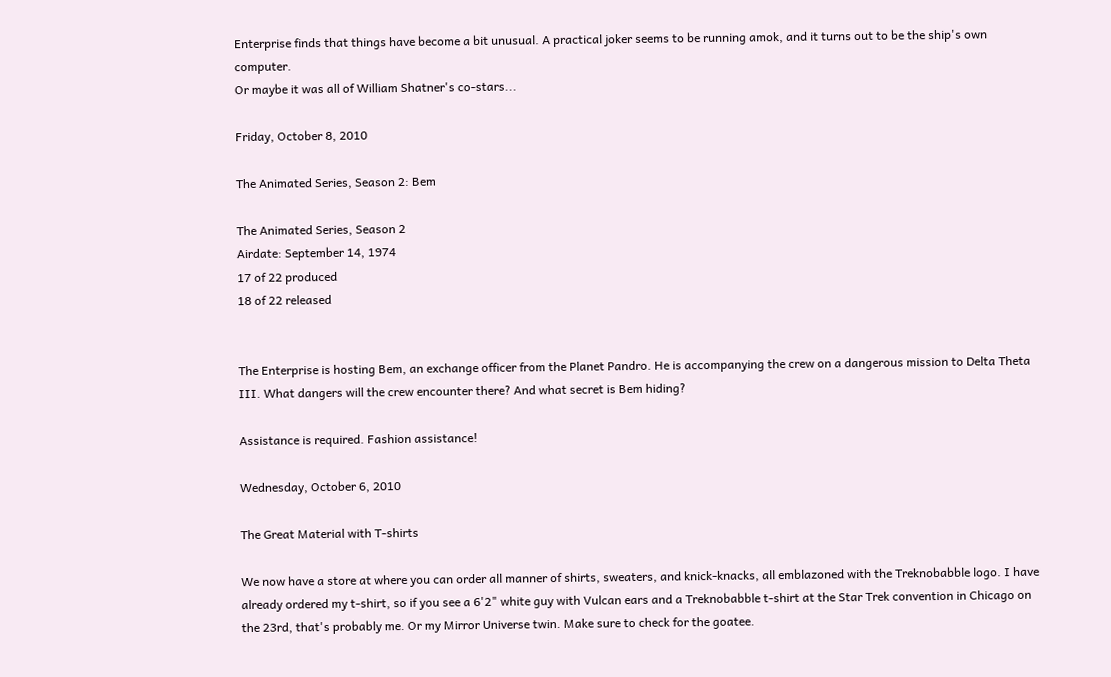Enterprise finds that things have become a bit unusual. A practical joker seems to be running amok, and it turns out to be the ship's own computer.
Or maybe it was all of William Shatner's co-stars...

Friday, October 8, 2010

The Animated Series, Season 2: Bem

The Animated Series, Season 2
Airdate: September 14, 1974
17 of 22 produced
18 of 22 released


The Enterprise is hosting Bem, an exchange officer from the Planet Pandro. He is accompanying the crew on a dangerous mission to Delta Theta III. What dangers will the crew encounter there? And what secret is Bem hiding?

Assistance is required. Fashion assistance!

Wednesday, October 6, 2010

The Great Material with T-shirts

We now have a store at where you can order all manner of shirts, sweaters, and knick-knacks, all emblazoned with the Treknobabble logo. I have already ordered my t-shirt, so if you see a 6'2" white guy with Vulcan ears and a Treknobabble t-shirt at the Star Trek convention in Chicago on the 23rd, that's probably me. Or my Mirror Universe twin. Make sure to check for the goatee.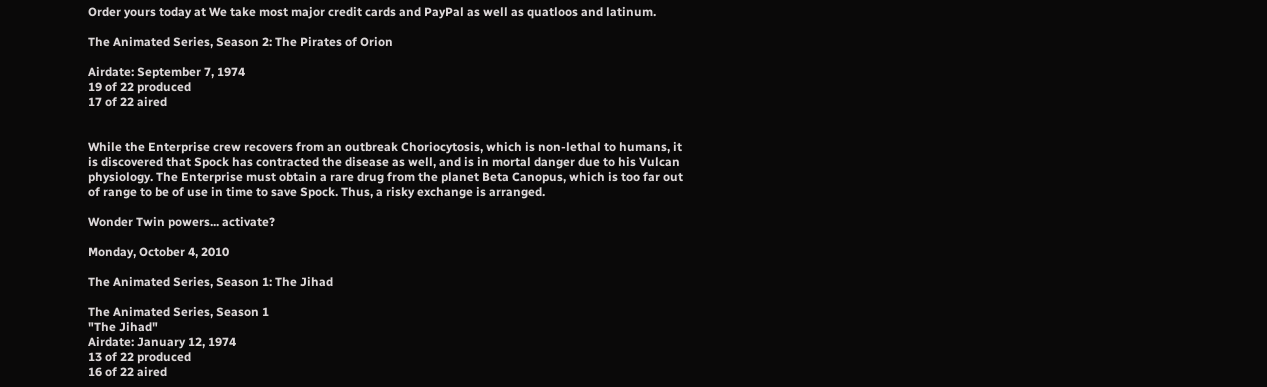Order yours today at We take most major credit cards and PayPal as well as quatloos and latinum.

The Animated Series, Season 2: The Pirates of Orion

Airdate: September 7, 1974
19 of 22 produced
17 of 22 aired


While the Enterprise crew recovers from an outbreak Choriocytosis, which is non-lethal to humans, it is discovered that Spock has contracted the disease as well, and is in mortal danger due to his Vulcan physiology. The Enterprise must obtain a rare drug from the planet Beta Canopus, which is too far out of range to be of use in time to save Spock. Thus, a risky exchange is arranged.

Wonder Twin powers... activate?

Monday, October 4, 2010

The Animated Series, Season 1: The Jihad

The Animated Series, Season 1
"The Jihad"
Airdate: January 12, 1974
13 of 22 produced
16 of 22 aired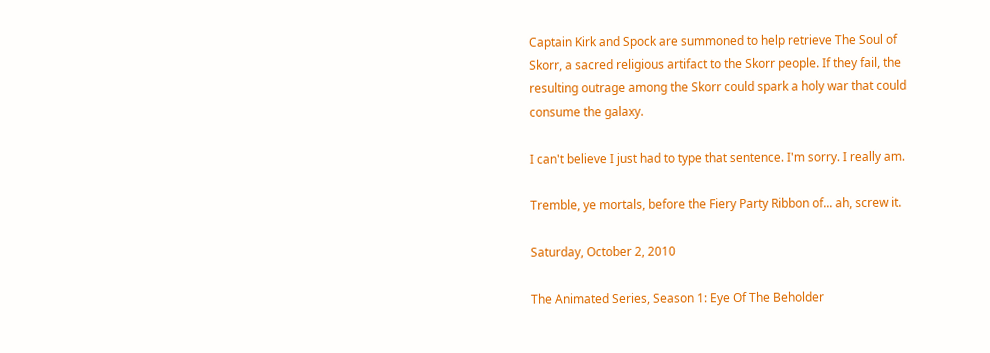Captain Kirk and Spock are summoned to help retrieve The Soul of Skorr, a sacred religious artifact to the Skorr people. If they fail, the resulting outrage among the Skorr could spark a holy war that could consume the galaxy.

I can't believe I just had to type that sentence. I'm sorry. I really am.

Tremble, ye mortals, before the Fiery Party Ribbon of... ah, screw it.

Saturday, October 2, 2010

The Animated Series, Season 1: Eye Of The Beholder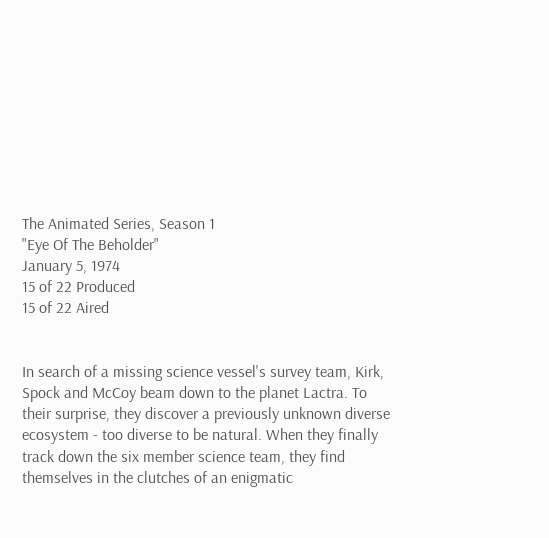The Animated Series, Season 1
"Eye Of The Beholder"
January 5, 1974
15 of 22 Produced
15 of 22 Aired


In search of a missing science vessel's survey team, Kirk, Spock and McCoy beam down to the planet Lactra. To their surprise, they discover a previously unknown diverse ecosystem - too diverse to be natural. When they finally track down the six member science team, they find themselves in the clutches of an enigmatic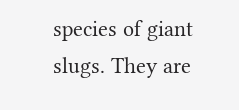species of giant slugs. They are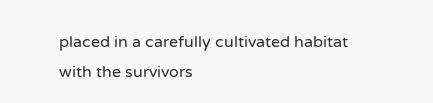placed in a carefully cultivated habitat with the survivors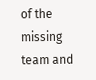of the missing team and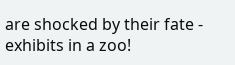are shocked by their fate - exhibits in a zoo!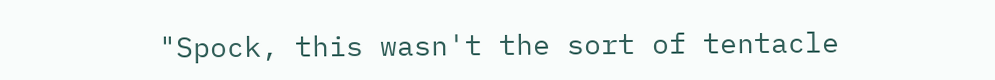"Spock, this wasn't the sort of tentacle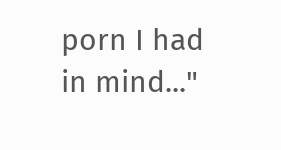porn I had in mind..."